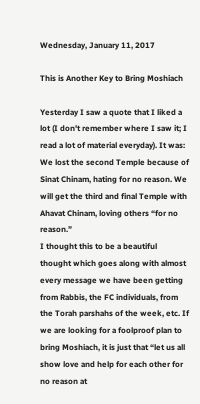Wednesday, January 11, 2017

This is Another Key to Bring Moshiach

Yesterday I saw a quote that I liked a lot (I don't remember where I saw it; I read a lot of material everyday). It was:
We lost the second Temple because of Sinat Chinam, hating for no reason. We will get the third and final Temple with Ahavat Chinam, loving others “for no reason.”
I thought this to be a beautiful thought which goes along with almost every message we have been getting from Rabbis, the FC individuals, from the Torah parshahs of the week, etc. If we are looking for a foolproof plan to bring Moshiach, it is just that “let us all show love and help for each other for no reason at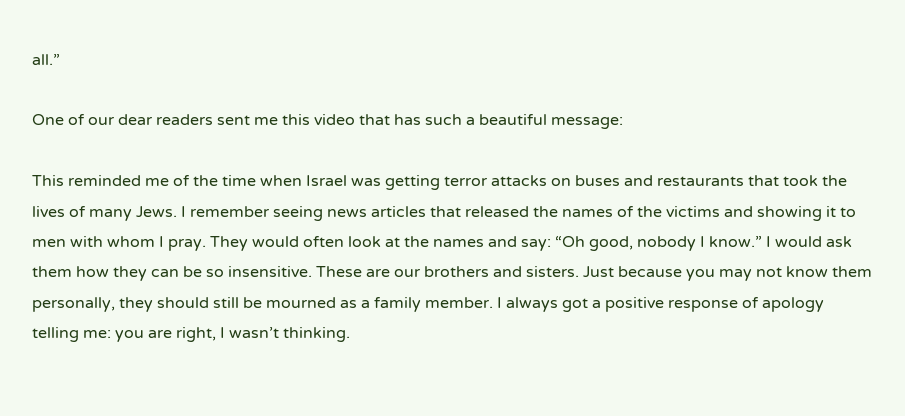all.”

One of our dear readers sent me this video that has such a beautiful message:

This reminded me of the time when Israel was getting terror attacks on buses and restaurants that took the lives of many Jews. I remember seeing news articles that released the names of the victims and showing it to men with whom I pray. They would often look at the names and say: “Oh good, nobody I know.” I would ask them how they can be so insensitive. These are our brothers and sisters. Just because you may not know them personally, they should still be mourned as a family member. I always got a positive response of apology telling me: you are right, I wasn’t thinking.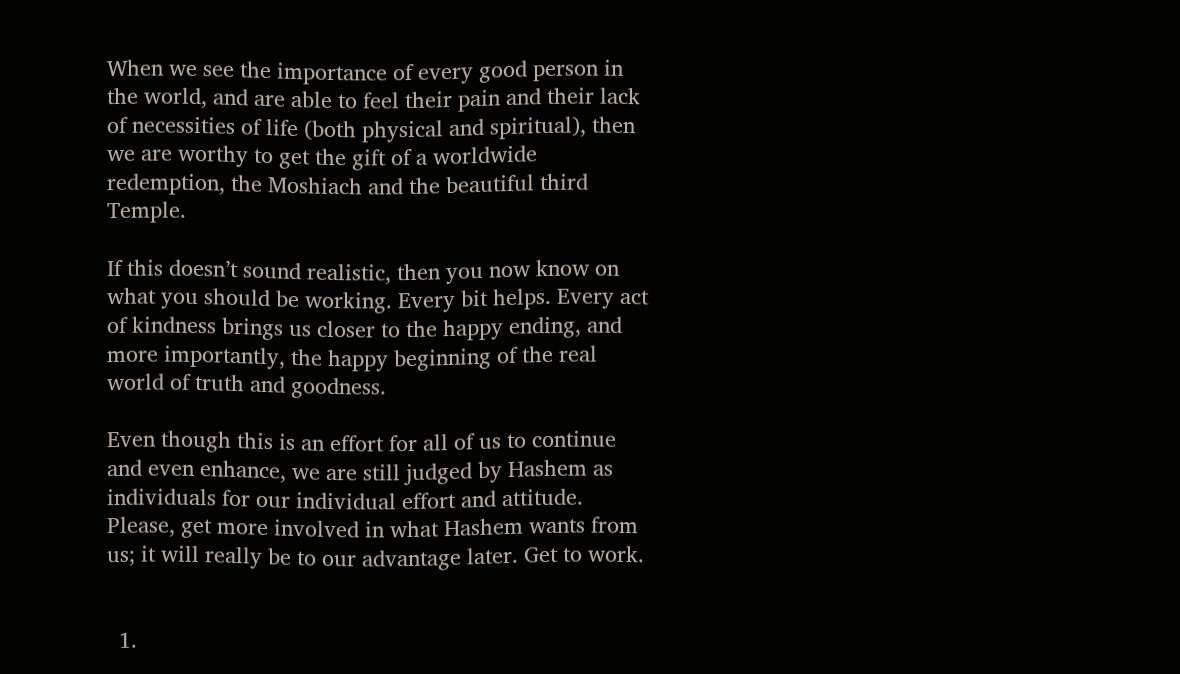When we see the importance of every good person in the world, and are able to feel their pain and their lack of necessities of life (both physical and spiritual), then we are worthy to get the gift of a worldwide redemption, the Moshiach and the beautiful third Temple.

If this doesn’t sound realistic, then you now know on what you should be working. Every bit helps. Every act of kindness brings us closer to the happy ending, and more importantly, the happy beginning of the real world of truth and goodness.

Even though this is an effort for all of us to continue and even enhance, we are still judged by Hashem as individuals for our individual effort and attitude. Please, get more involved in what Hashem wants from us; it will really be to our advantage later. Get to work.


  1.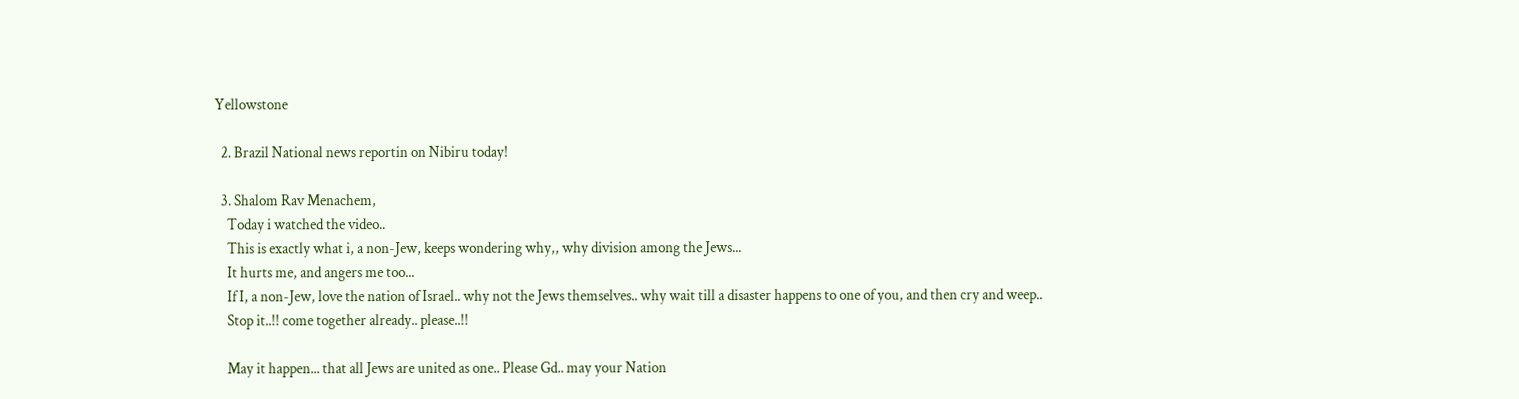Yellowstone

  2. Brazil National news reportin on Nibiru today!

  3. Shalom Rav Menachem,
    Today i watched the video..
    This is exactly what i, a non-Jew, keeps wondering why,, why division among the Jews...
    It hurts me, and angers me too...
    If I, a non-Jew, love the nation of Israel.. why not the Jews themselves.. why wait till a disaster happens to one of you, and then cry and weep..
    Stop it..!! come together already.. please..!!

    May it happen... that all Jews are united as one.. Please Gd.. may your Nation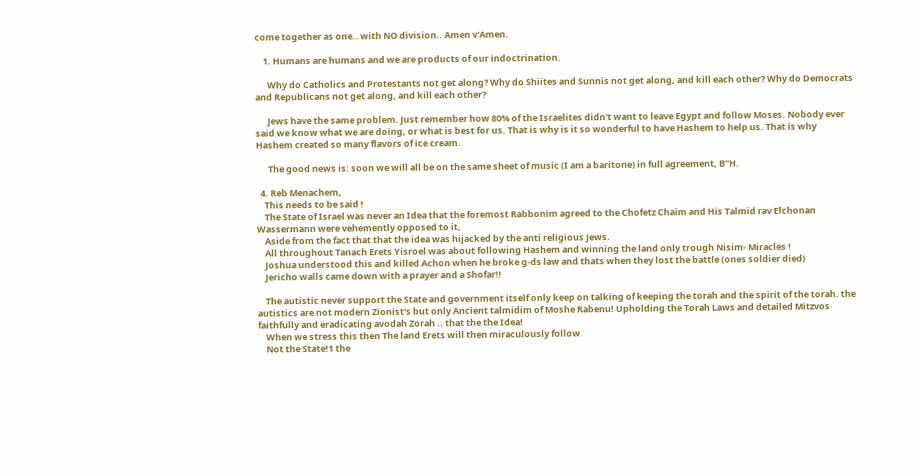come together as one.. with NO division.. Amen v'Amen.

    1. Humans are humans and we are products of our indoctrination.

      Why do Catholics and Protestants not get along? Why do Shiites and Sunnis not get along, and kill each other? Why do Democrats and Republicans not get along, and kill each other?

      Jews have the same problem. Just remember how 80% of the Israelites didn't want to leave Egypt and follow Moses. Nobody ever said we know what we are doing, or what is best for us. That is why is it so wonderful to have Hashem to help us. That is why Hashem created so many flavors of ice cream.

      The good news is: soon we will all be on the same sheet of music (I am a baritone) in full agreement, B"H.

  4. Reb Menachem,
    This needs to be said !
    The State of Israel was never an Idea that the foremost Rabbonim agreed to the Chofetz Chaim and His Talmid rav Elchonan Wassermann were vehemently opposed to it,
    Aside from the fact that that the idea was hijacked by the anti religious Jews.
    All throughout Tanach Erets Yisroel was about following Hashem and winning the land only trough Nisim- Miracles !
    Joshua understood this and killed Achon when he broke g-ds law and thats when they lost the battle (ones soldier died)
    Jericho walls came down with a prayer and a Shofar!!

    The autistic never support the State and government itself only keep on talking of keeping the torah and the spirit of the torah. the autistics are not modern Zionist's but only Ancient talmidim of Moshe Rabenu! Upholding the Torah Laws and detailed Mitzvos faithfully and eradicating avodah Zorah .. that the the Idea!
    When we stress this then The land Erets will then miraculously follow
    Not the State!1 the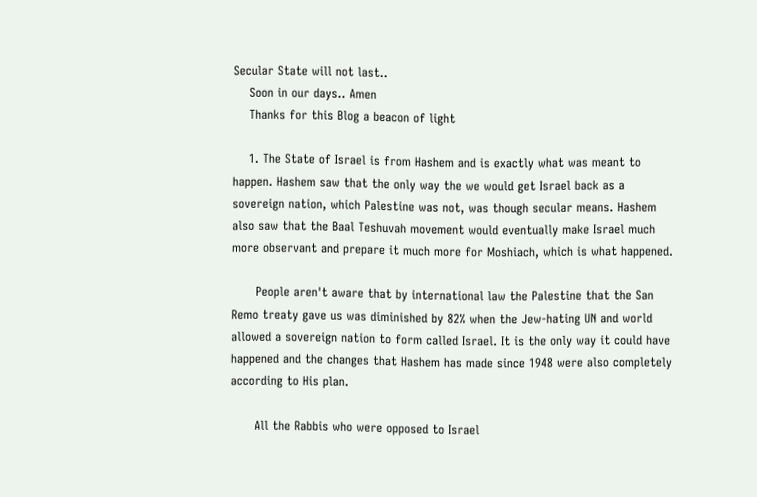Secular State will not last..
    Soon in our days.. Amen
    Thanks for this Blog a beacon of light

    1. The State of Israel is from Hashem and is exactly what was meant to happen. Hashem saw that the only way the we would get Israel back as a sovereign nation, which Palestine was not, was though secular means. Hashem also saw that the Baal Teshuvah movement would eventually make Israel much more observant and prepare it much more for Moshiach, which is what happened.

      People aren't aware that by international law the Palestine that the San Remo treaty gave us was diminished by 82% when the Jew-hating UN and world allowed a sovereign nation to form called Israel. It is the only way it could have happened and the changes that Hashem has made since 1948 were also completely according to His plan.

      All the Rabbis who were opposed to Israel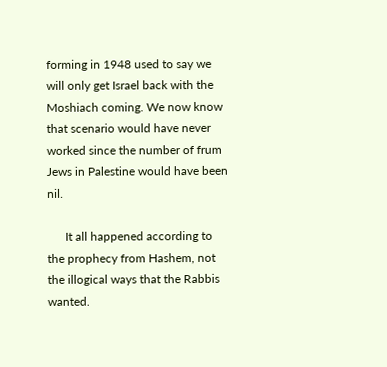forming in 1948 used to say we will only get Israel back with the Moshiach coming. We now know that scenario would have never worked since the number of frum Jews in Palestine would have been nil.

      It all happened according to the prophecy from Hashem, not the illogical ways that the Rabbis wanted.